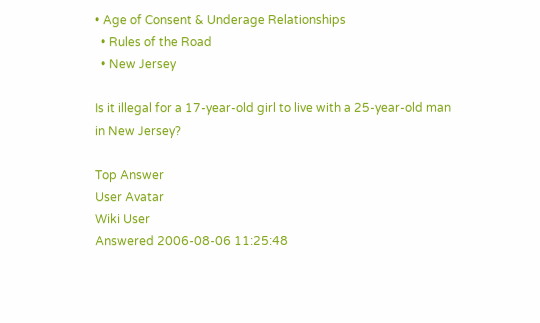• Age of Consent & Underage Relationships
  • Rules of the Road
  • New Jersey

Is it illegal for a 17-year-old girl to live with a 25-year-old man in New Jersey?

Top Answer
User Avatar
Wiki User
Answered 2006-08-06 11:25:48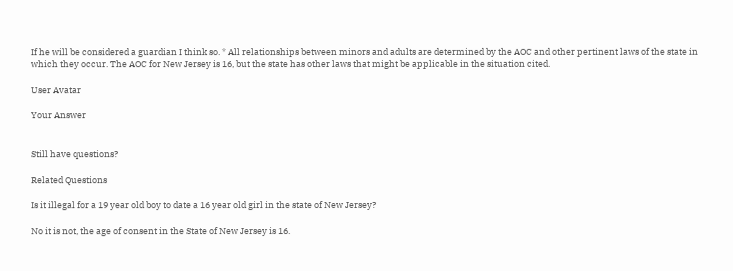If he will be considered a guardian I think so. * All relationships between minors and adults are determined by the AOC and other pertinent laws of the state in which they occur. The AOC for New Jersey is 16, but the state has other laws that might be applicable in the situation cited.

User Avatar

Your Answer


Still have questions?

Related Questions

Is it illegal for a 19 year old boy to date a 16 year old girl in the state of New Jersey?

No it is not, the age of consent in the State of New Jersey is 16.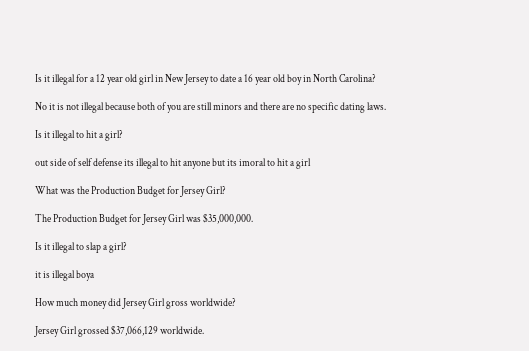Is it illegal for a 12 year old girl in New Jersey to date a 16 year old boy in North Carolina?

No it is not illegal because both of you are still minors and there are no specific dating laws.

Is it illegal to hit a girl?

out side of self defense its illegal to hit anyone but its imoral to hit a girl

What was the Production Budget for Jersey Girl?

The Production Budget for Jersey Girl was $35,000,000.

Is it illegal to slap a girl?

it is illegal boya

How much money did Jersey Girl gross worldwide?

Jersey Girl grossed $37,066,129 worldwide.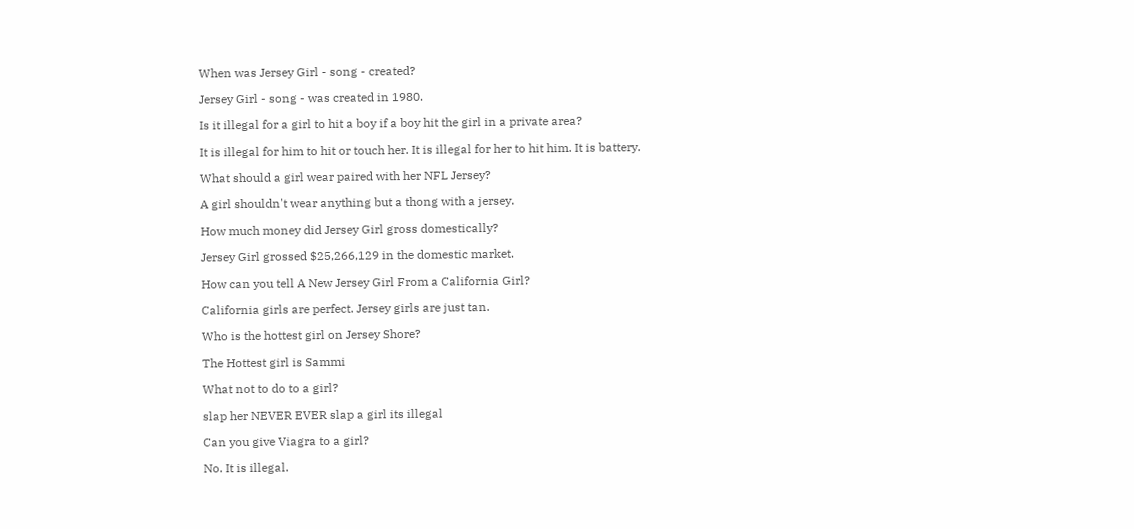When was Jersey Girl - song - created?

Jersey Girl - song - was created in 1980.

Is it illegal for a girl to hit a boy if a boy hit the girl in a private area?

It is illegal for him to hit or touch her. It is illegal for her to hit him. It is battery.

What should a girl wear paired with her NFL Jersey?

A girl shouldn't wear anything but a thong with a jersey.

How much money did Jersey Girl gross domestically?

Jersey Girl grossed $25,266,129 in the domestic market.

How can you tell A New Jersey Girl From a California Girl?

California girls are perfect. Jersey girls are just tan.

Who is the hottest girl on Jersey Shore?

The Hottest girl is Sammi

What not to do to a girl?

slap her NEVER EVER slap a girl its illegal

Can you give Viagra to a girl?

No. It is illegal.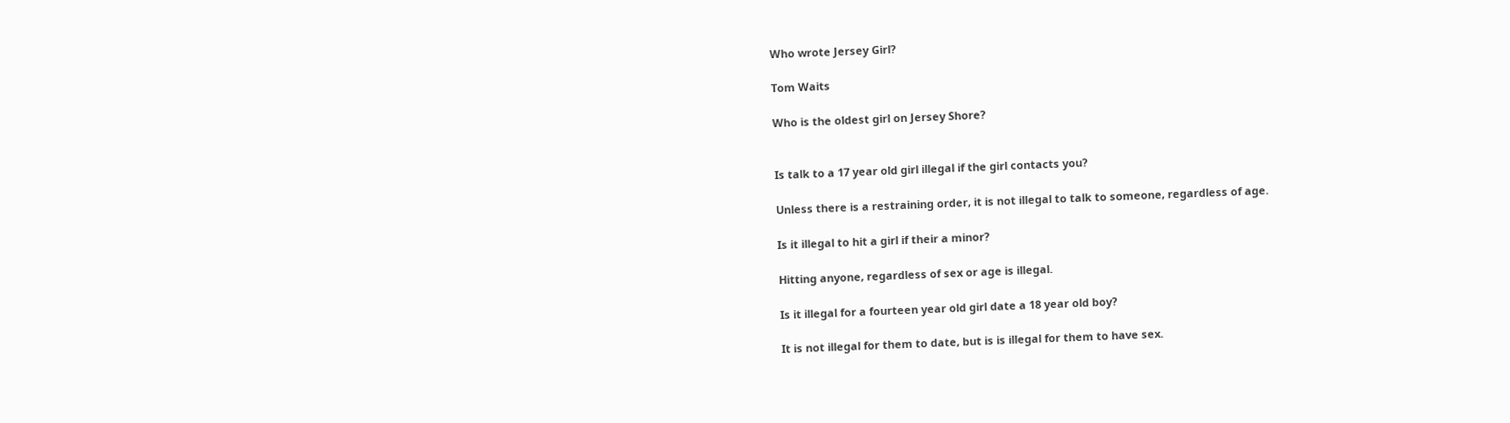Who wrote Jersey Girl?

Tom Waits

Who is the oldest girl on Jersey Shore?


Is talk to a 17 year old girl illegal if the girl contacts you?

Unless there is a restraining order, it is not illegal to talk to someone, regardless of age.

Is it illegal to hit a girl if their a minor?

Hitting anyone, regardless of sex or age is illegal.

Is it illegal for a fourteen year old girl date a 18 year old boy?

It is not illegal for them to date, but is is illegal for them to have sex.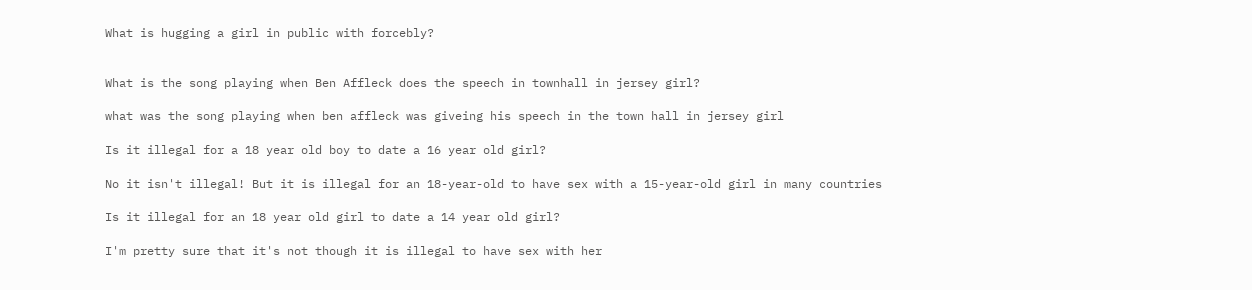What is hugging a girl in public with forcebly?


What is the song playing when Ben Affleck does the speech in townhall in jersey girl?

what was the song playing when ben affleck was giveing his speech in the town hall in jersey girl

Is it illegal for a 18 year old boy to date a 16 year old girl?

No it isn't illegal! But it is illegal for an 18-year-old to have sex with a 15-year-old girl in many countries

Is it illegal for an 18 year old girl to date a 14 year old girl?

I'm pretty sure that it's not though it is illegal to have sex with her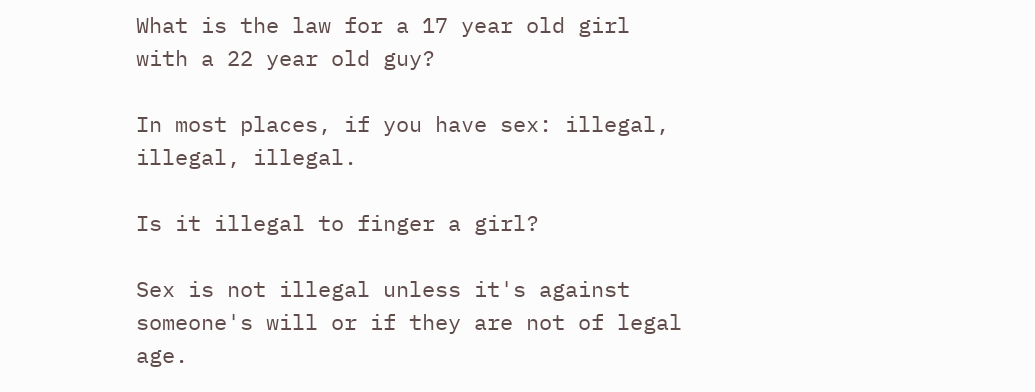What is the law for a 17 year old girl with a 22 year old guy?

In most places, if you have sex: illegal, illegal, illegal.

Is it illegal to finger a girl?

Sex is not illegal unless it's against someone's will or if they are not of legal age.